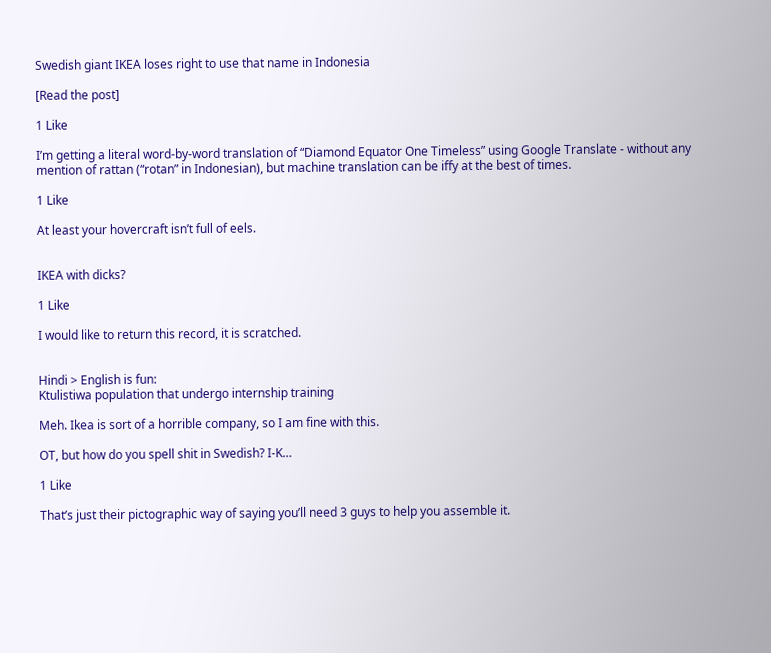Swedish giant IKEA loses right to use that name in Indonesia

[Read the post]

1 Like

I’m getting a literal word-by-word translation of “Diamond Equator One Timeless” using Google Translate - without any mention of rattan (“rotan” in Indonesian), but machine translation can be iffy at the best of times.

1 Like

At least your hovercraft isn’t full of eels.


IKEA with dicks?

1 Like

I would like to return this record, it is scratched.


Hindi > English is fun:
Ktulistiwa population that undergo internship training

Meh. Ikea is sort of a horrible company, so I am fine with this.

OT, but how do you spell shit in Swedish? I-K…

1 Like

That’s just their pictographic way of saying you’ll need 3 guys to help you assemble it.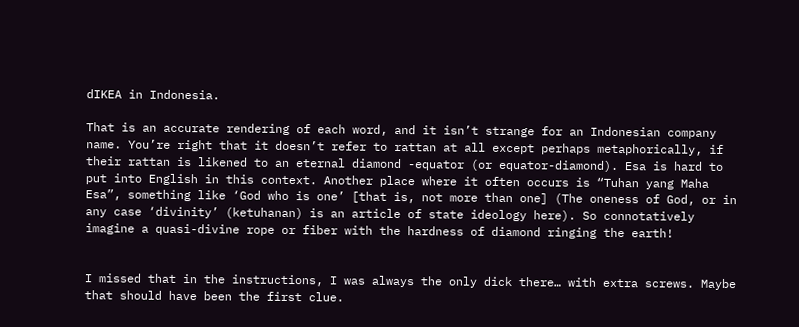dIKEA in Indonesia.

That is an accurate rendering of each word, and it isn’t strange for an Indonesian company name. You’re right that it doesn’t refer to rattan at all except perhaps metaphorically, if their rattan is likened to an eternal diamond -equator (or equator-diamond). Esa is hard to put into English in this context. Another place where it often occurs is “Tuhan yang Maha Esa”, something like ‘God who is one’ [that is, not more than one] (The oneness of God, or in any case ‘divinity’ (ketuhanan) is an article of state ideology here). So connotatively imagine a quasi-divine rope or fiber with the hardness of diamond ringing the earth!


I missed that in the instructions, I was always the only dick there… with extra screws. Maybe that should have been the first clue.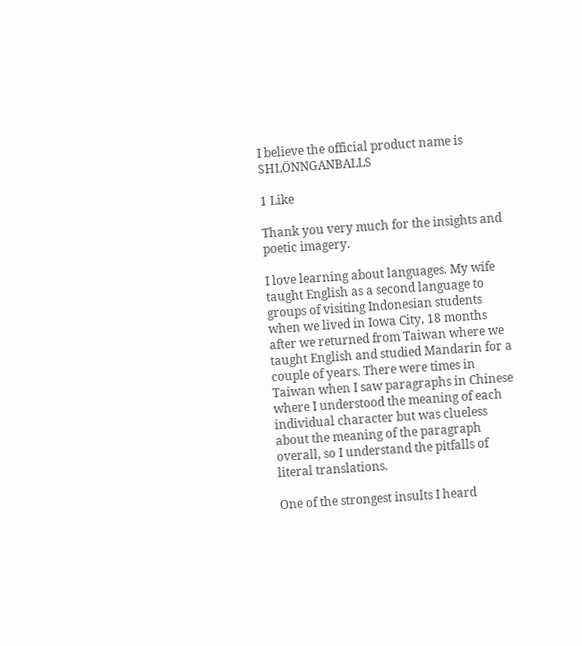I believe the official product name is SHLÖNNGANBALLS

1 Like

Thank you very much for the insights and poetic imagery.

I love learning about languages. My wife taught English as a second language to groups of visiting Indonesian students when we lived in Iowa City, 18 months after we returned from Taiwan where we taught English and studied Mandarin for a couple of years. There were times in Taiwan when I saw paragraphs in Chinese where I understood the meaning of each individual character but was clueless about the meaning of the paragraph overall, so I understand the pitfalls of literal translations.

One of the strongest insults I heard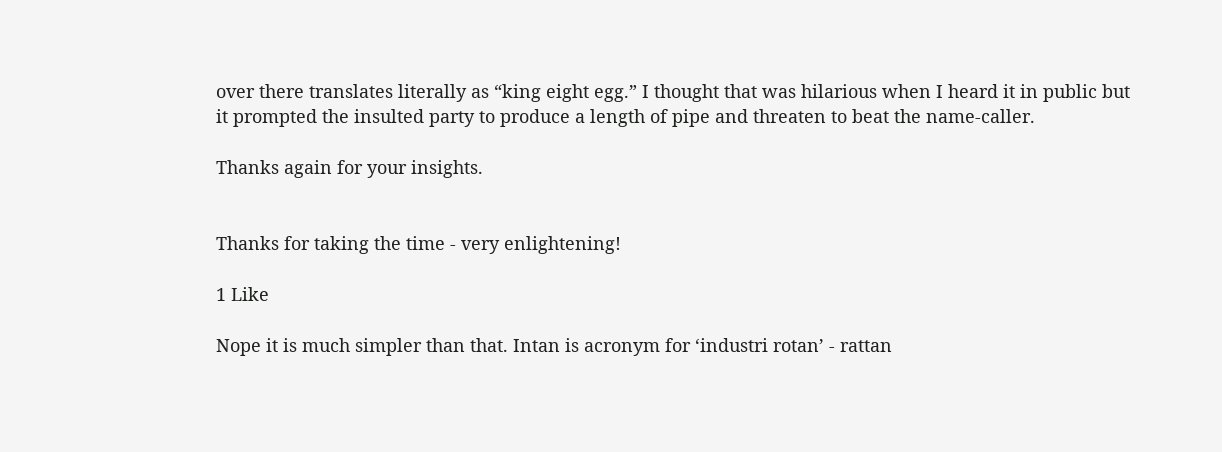over there translates literally as “king eight egg.” I thought that was hilarious when I heard it in public but it prompted the insulted party to produce a length of pipe and threaten to beat the name-caller.

Thanks again for your insights.


Thanks for taking the time - very enlightening!

1 Like

Nope it is much simpler than that. Intan is acronym for ‘industri rotan’ - rattan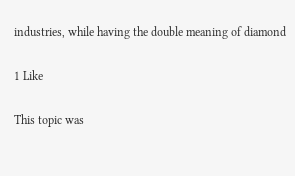industries, while having the double meaning of diamond

1 Like

This topic was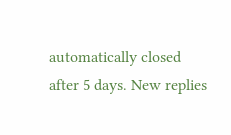automatically closed after 5 days. New replies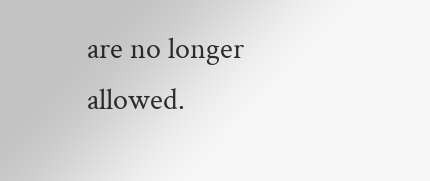are no longer allowed.